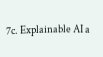7c. Explainable AI a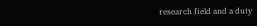research field and a duty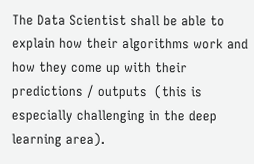The Data Scientist shall be able to explain how their algorithms work and how they come up with their predictions / outputs  (this is especially challenging in the deep learning area).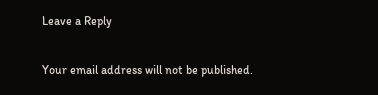Leave a Reply

Your email address will not be published.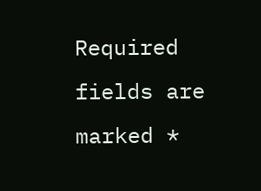Required fields are marked *